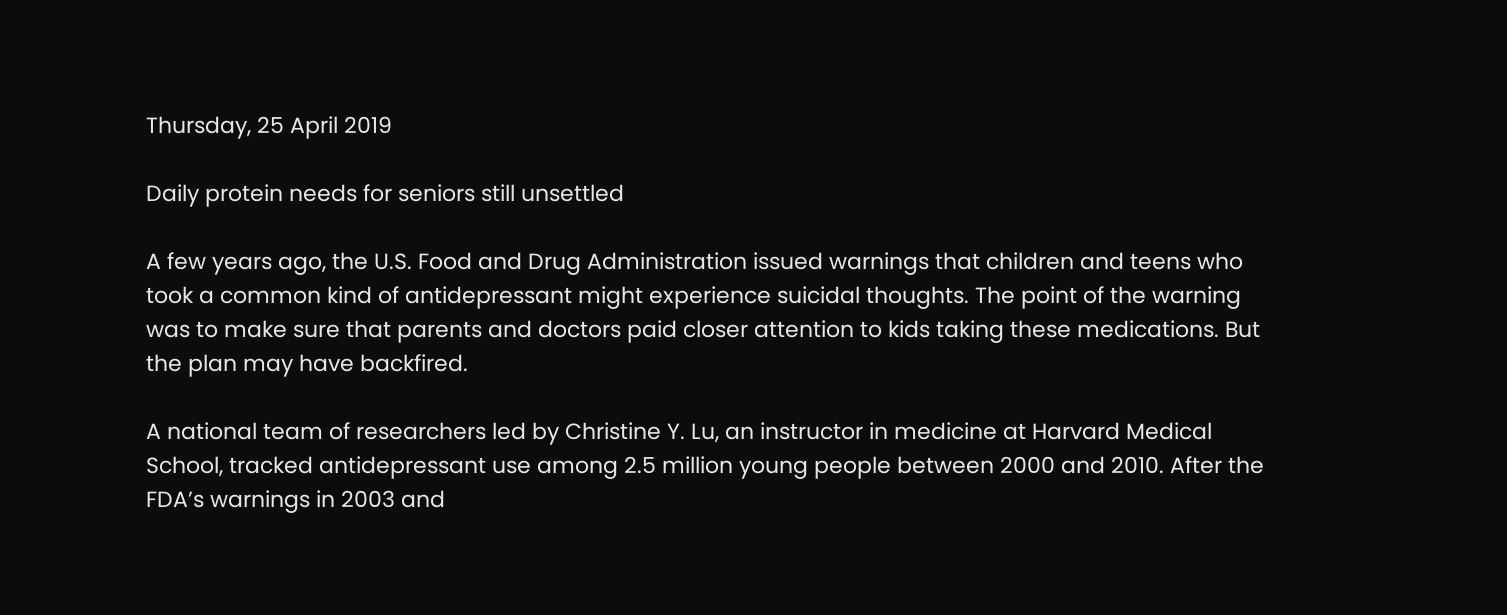Thursday, 25 April 2019

Daily protein needs for seniors still unsettled

A few years ago, the U.S. Food and Drug Administration issued warnings that children and teens who took a common kind of antidepressant might experience suicidal thoughts. The point of the warning was to make sure that parents and doctors paid closer attention to kids taking these medications. But the plan may have backfired.

A national team of researchers led by Christine Y. Lu, an instructor in medicine at Harvard Medical School, tracked antidepressant use among 2.5 million young people between 2000 and 2010. After the FDA’s warnings in 2003 and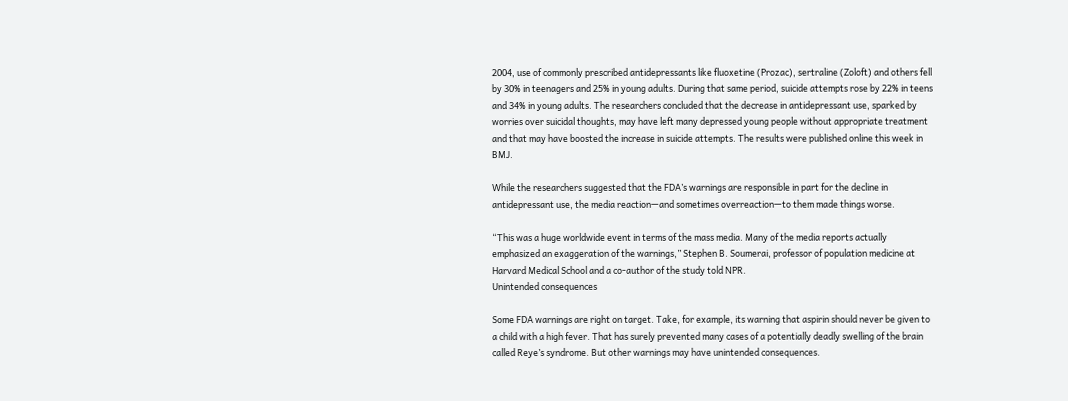2004, use of commonly prescribed antidepressants like fluoxetine (Prozac), sertraline (Zoloft) and others fell by 30% in teenagers and 25% in young adults. During that same period, suicide attempts rose by 22% in teens and 34% in young adults. The researchers concluded that the decrease in antidepressant use, sparked by worries over suicidal thoughts, may have left many depressed young people without appropriate treatment and that may have boosted the increase in suicide attempts. The results were published online this week in BMJ.

While the researchers suggested that the FDA’s warnings are responsible in part for the decline in antidepressant use, the media reaction—and sometimes overreaction—to them made things worse.

“This was a huge worldwide event in terms of the mass media. Many of the media reports actually emphasized an exaggeration of the warnings,” Stephen B. Soumerai, professor of population medicine at Harvard Medical School and a co-author of the study told NPR.
Unintended consequences

Some FDA warnings are right on target. Take, for example, its warning that aspirin should never be given to a child with a high fever. That has surely prevented many cases of a potentially deadly swelling of the brain called Reye’s syndrome. But other warnings may have unintended consequences.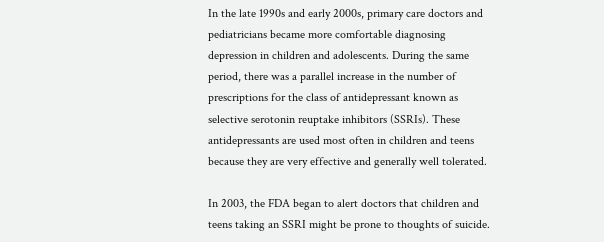In the late 1990s and early 2000s, primary care doctors and pediatricians became more comfortable diagnosing depression in children and adolescents. During the same period, there was a parallel increase in the number of prescriptions for the class of antidepressant known as selective serotonin reuptake inhibitors (SSRIs). These antidepressants are used most often in children and teens because they are very effective and generally well tolerated.

In 2003, the FDA began to alert doctors that children and teens taking an SSRI might be prone to thoughts of suicide.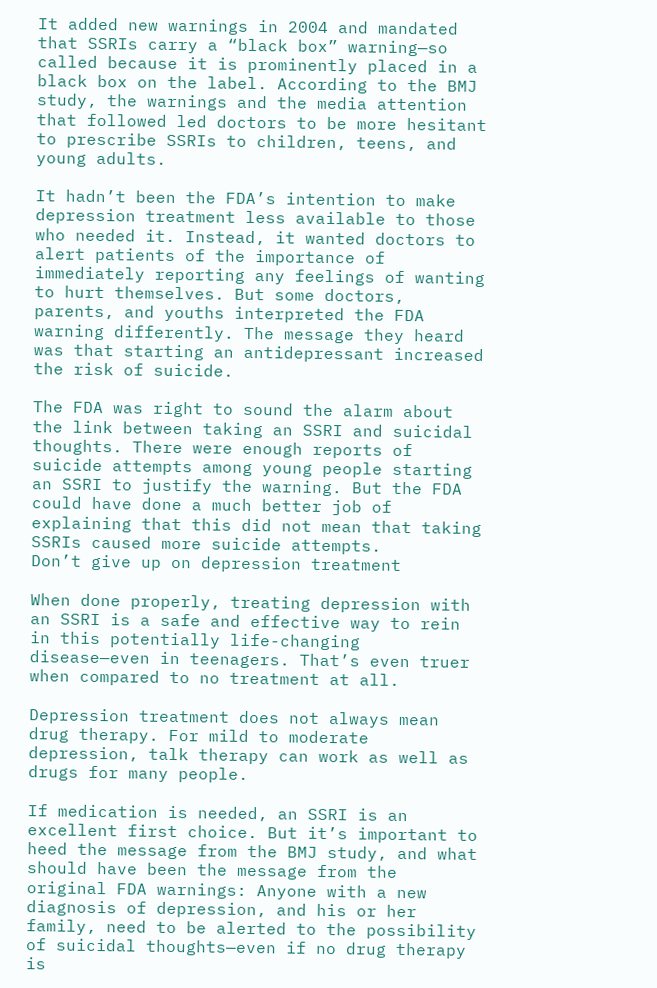It added new warnings in 2004 and mandated that SSRIs carry a “black box” warning—so called because it is prominently placed in a black box on the label. According to the BMJ study, the warnings and the media attention that followed led doctors to be more hesitant to prescribe SSRIs to children, teens, and young adults.

It hadn’t been the FDA’s intention to make depression treatment less available to those who needed it. Instead, it wanted doctors to alert patients of the importance of immediately reporting any feelings of wanting to hurt themselves. But some doctors, parents, and youths interpreted the FDA warning differently. The message they heard was that starting an antidepressant increased the risk of suicide.

The FDA was right to sound the alarm about the link between taking an SSRI and suicidal thoughts. There were enough reports of suicide attempts among young people starting an SSRI to justify the warning. But the FDA could have done a much better job of explaining that this did not mean that taking SSRIs caused more suicide attempts.
Don’t give up on depression treatment

When done properly, treating depression with an SSRI is a safe and effective way to rein in this potentially life-changing disease—even in teenagers. That’s even truer when compared to no treatment at all.

Depression treatment does not always mean drug therapy. For mild to moderate depression, talk therapy can work as well as drugs for many people.

If medication is needed, an SSRI is an excellent first choice. But it’s important to heed the message from the BMJ study, and what should have been the message from the original FDA warnings: Anyone with a new diagnosis of depression, and his or her family, need to be alerted to the possibility of suicidal thoughts—even if no drug therapy is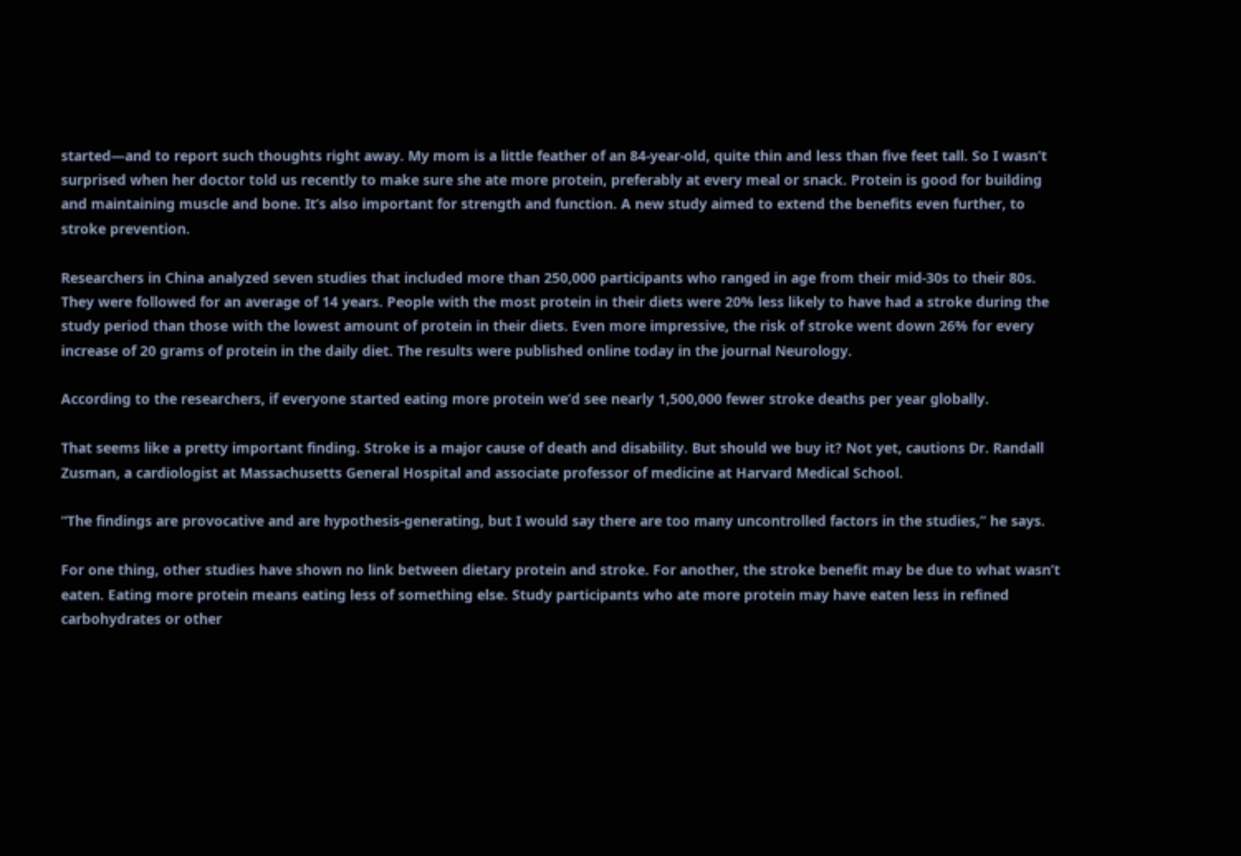started—and to report such thoughts right away. My mom is a little feather of an 84-year-old, quite thin and less than five feet tall. So I wasn’t surprised when her doctor told us recently to make sure she ate more protein, preferably at every meal or snack. Protein is good for building and maintaining muscle and bone. It’s also important for strength and function. A new study aimed to extend the benefits even further, to stroke prevention.

Researchers in China analyzed seven studies that included more than 250,000 participants who ranged in age from their mid-30s to their 80s. They were followed for an average of 14 years. People with the most protein in their diets were 20% less likely to have had a stroke during the study period than those with the lowest amount of protein in their diets. Even more impressive, the risk of stroke went down 26% for every increase of 20 grams of protein in the daily diet. The results were published online today in the journal Neurology.

According to the researchers, if everyone started eating more protein we’d see nearly 1,500,000 fewer stroke deaths per year globally.

That seems like a pretty important finding. Stroke is a major cause of death and disability. But should we buy it? Not yet, cautions Dr. Randall Zusman, a cardiologist at Massachusetts General Hospital and associate professor of medicine at Harvard Medical School.

“The findings are provocative and are hypothesis-generating, but I would say there are too many uncontrolled factors in the studies,” he says.

For one thing, other studies have shown no link between dietary protein and stroke. For another, the stroke benefit may be due to what wasn’t eaten. Eating more protein means eating less of something else. Study participants who ate more protein may have eaten less in refined carbohydrates or other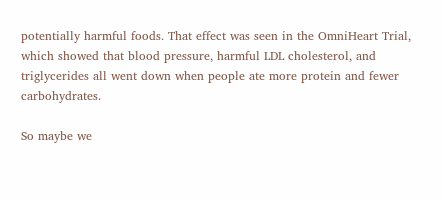potentially harmful foods. That effect was seen in the OmniHeart Trial, which showed that blood pressure, harmful LDL cholesterol, and triglycerides all went down when people ate more protein and fewer carbohydrates.

So maybe we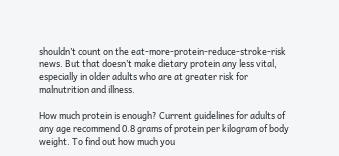shouldn’t count on the eat-more-protein-reduce-stroke-risk news. But that doesn’t make dietary protein any less vital, especially in older adults who are at greater risk for malnutrition and illness.

How much protein is enough? Current guidelines for adults of any age recommend 0.8 grams of protein per kilogram of body weight. To find out how much you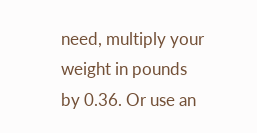need, multiply your weight in pounds by 0.36. Or use an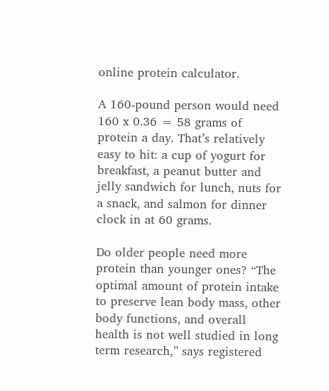online protein calculator.

A 160-pound person would need 160 x 0.36 = 58 grams of protein a day. That’s relatively easy to hit: a cup of yogurt for breakfast, a peanut butter and jelly sandwich for lunch, nuts for a snack, and salmon for dinner clock in at 60 grams.

Do older people need more protein than younger ones? “The optimal amount of protein intake to preserve lean body mass, other body functions, and overall health is not well studied in long term research,” says registered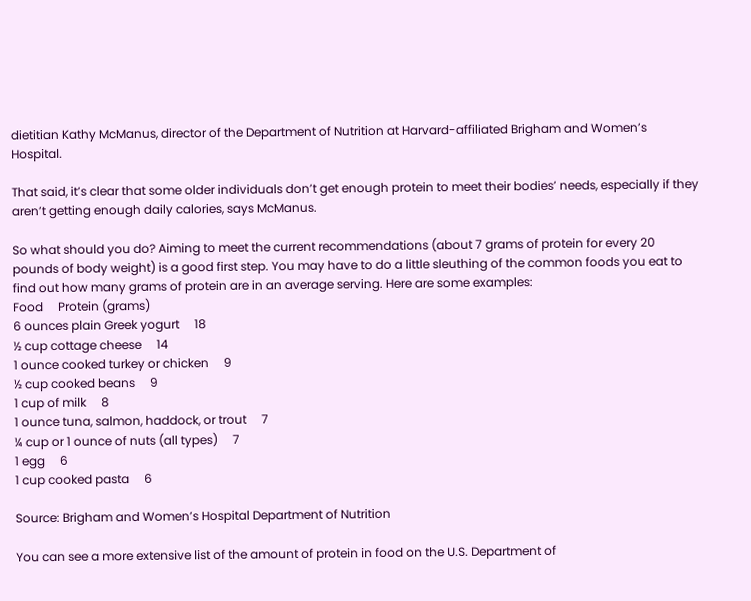dietitian Kathy McManus, director of the Department of Nutrition at Harvard-affiliated Brigham and Women’s Hospital.

That said, it’s clear that some older individuals don’t get enough protein to meet their bodies’ needs, especially if they aren’t getting enough daily calories, says McManus.

So what should you do? Aiming to meet the current recommendations (about 7 grams of protein for every 20 pounds of body weight) is a good first step. You may have to do a little sleuthing of the common foods you eat to find out how many grams of protein are in an average serving. Here are some examples:
Food     Protein (grams)
6 ounces plain Greek yogurt     18
½ cup cottage cheese     14
1 ounce cooked turkey or chicken     9
½ cup cooked beans     9
1 cup of milk     8
1 ounce tuna, salmon, haddock, or trout     7
¼ cup or 1 ounce of nuts (all types)     7
1 egg     6
1 cup cooked pasta     6

Source: Brigham and Women’s Hospital Department of Nutrition

You can see a more extensive list of the amount of protein in food on the U.S. Department of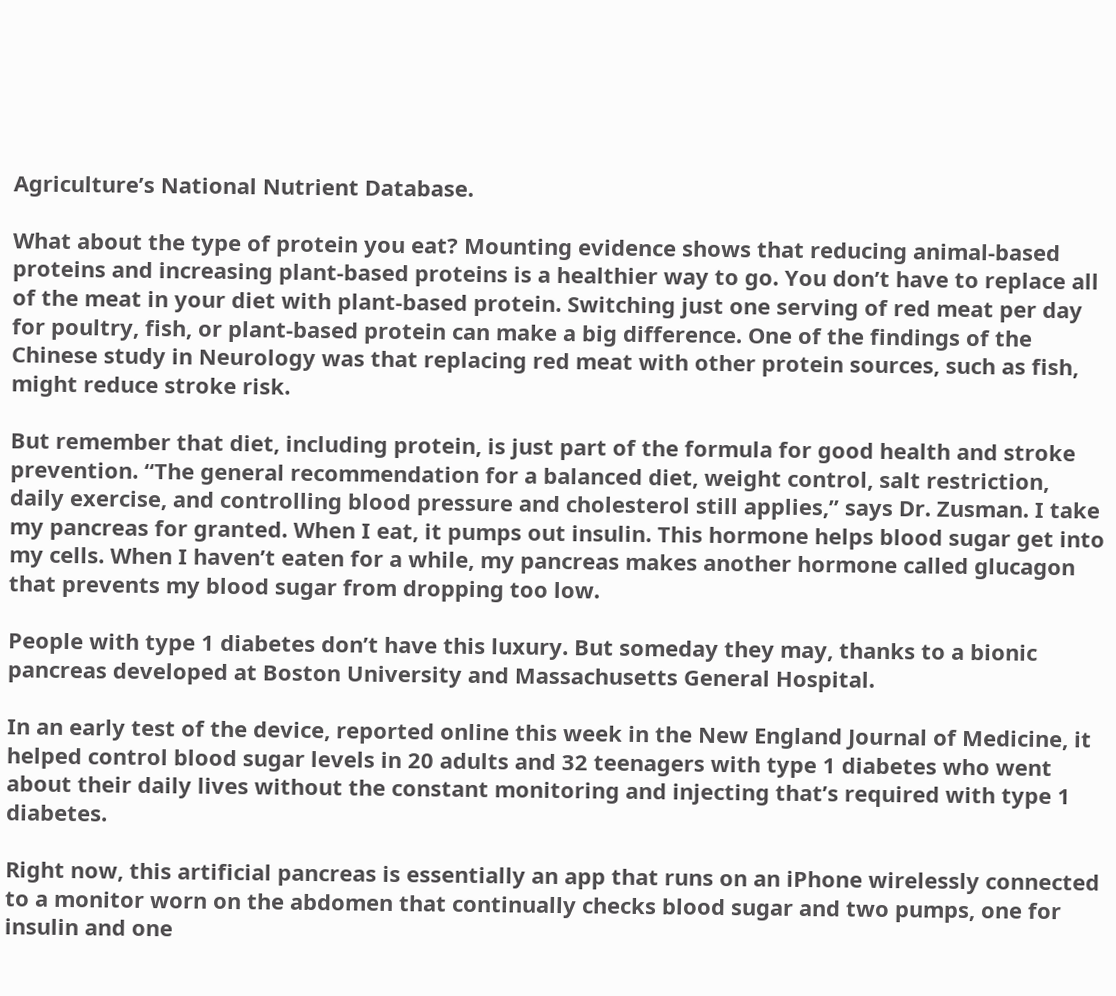Agriculture’s National Nutrient Database.

What about the type of protein you eat? Mounting evidence shows that reducing animal-based proteins and increasing plant-based proteins is a healthier way to go. You don’t have to replace all of the meat in your diet with plant-based protein. Switching just one serving of red meat per day for poultry, fish, or plant-based protein can make a big difference. One of the findings of the Chinese study in Neurology was that replacing red meat with other protein sources, such as fish, might reduce stroke risk.

But remember that diet, including protein, is just part of the formula for good health and stroke prevention. “The general recommendation for a balanced diet, weight control, salt restriction, daily exercise, and controlling blood pressure and cholesterol still applies,” says Dr. Zusman. I take my pancreas for granted. When I eat, it pumps out insulin. This hormone helps blood sugar get into my cells. When I haven’t eaten for a while, my pancreas makes another hormone called glucagon that prevents my blood sugar from dropping too low.

People with type 1 diabetes don’t have this luxury. But someday they may, thanks to a bionic pancreas developed at Boston University and Massachusetts General Hospital.

In an early test of the device, reported online this week in the New England Journal of Medicine, it helped control blood sugar levels in 20 adults and 32 teenagers with type 1 diabetes who went about their daily lives without the constant monitoring and injecting that’s required with type 1 diabetes.

Right now, this artificial pancreas is essentially an app that runs on an iPhone wirelessly connected to a monitor worn on the abdomen that continually checks blood sugar and two pumps, one for insulin and one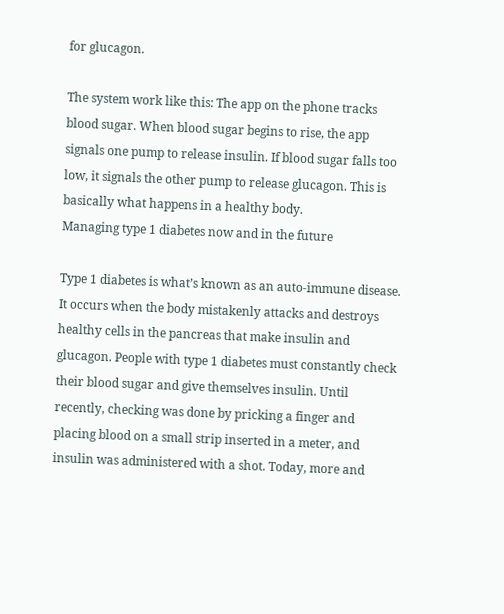for glucagon.

The system work like this: The app on the phone tracks blood sugar. When blood sugar begins to rise, the app signals one pump to release insulin. If blood sugar falls too low, it signals the other pump to release glucagon. This is basically what happens in a healthy body.
Managing type 1 diabetes now and in the future

Type 1 diabetes is what’s known as an auto-immune disease. It occurs when the body mistakenly attacks and destroys healthy cells in the pancreas that make insulin and glucagon. People with type 1 diabetes must constantly check their blood sugar and give themselves insulin. Until recently, checking was done by pricking a finger and placing blood on a small strip inserted in a meter, and insulin was administered with a shot. Today, more and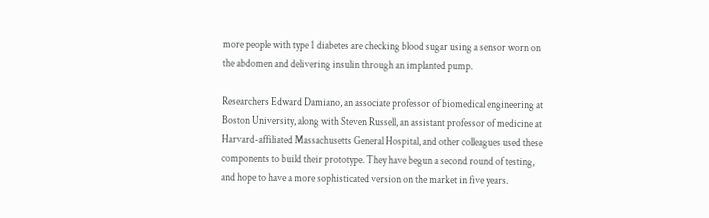more people with type 1 diabetes are checking blood sugar using a sensor worn on the abdomen and delivering insulin through an implanted pump.

Researchers Edward Damiano, an associate professor of biomedical engineering at Boston University, along with Steven Russell, an assistant professor of medicine at Harvard-affiliated Massachusetts General Hospital, and other colleagues used these components to build their prototype. They have begun a second round of testing, and hope to have a more sophisticated version on the market in five years.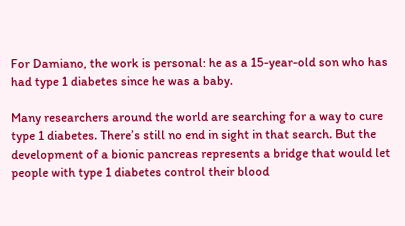For Damiano, the work is personal: he as a 15-year-old son who has had type 1 diabetes since he was a baby.

Many researchers around the world are searching for a way to cure type 1 diabetes. There’s still no end in sight in that search. But the development of a bionic pancreas represents a bridge that would let people with type 1 diabetes control their blood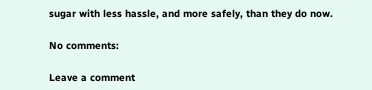sugar with less hassle, and more safely, than they do now.

No comments:

Leave a comment